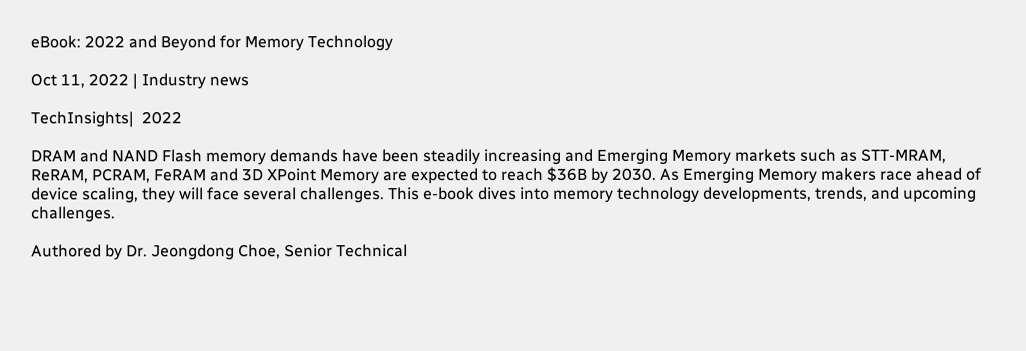eBook: 2022 and Beyond for Memory Technology

Oct 11, 2022 | Industry news

TechInsights|  2022

DRAM and NAND Flash memory demands have been steadily increasing and Emerging Memory markets such as STT-MRAM, ReRAM, PCRAM, FeRAM and 3D XPoint Memory are expected to reach $36B by 2030. As Emerging Memory makers race ahead of device scaling, they will face several challenges. This e-book dives into memory technology developments, trends, and upcoming challenges.

Authored by Dr. Jeongdong Choe, Senior Technical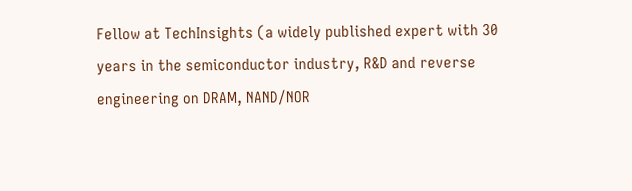Fellow at TechInsights (a widely published expert with 30 years in the semiconductor industry, R&D and reverse engineering on DRAM, NAND/NOR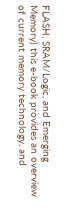FLASH, SRAM/Logic, and Emerging Memory) this e-book provides an overview of current memory technology, and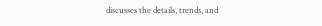discusses the details, trends, and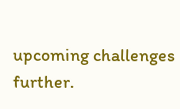upcoming challenges further.